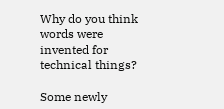Why do you think words were invented for technical things?

Some newly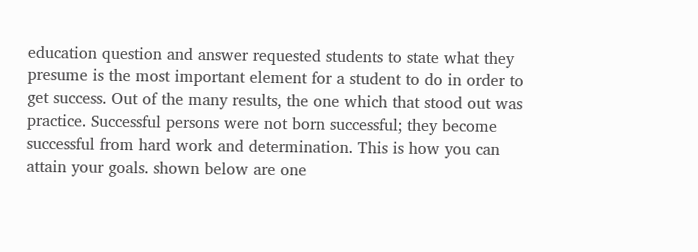education question and answer requested students to state what they presume is the most important element for a student to do in order to get success. Out of the many results, the one which that stood out was practice. Successful persons were not born successful; they become successful from hard work and determination. This is how you can attain your goals. shown below are one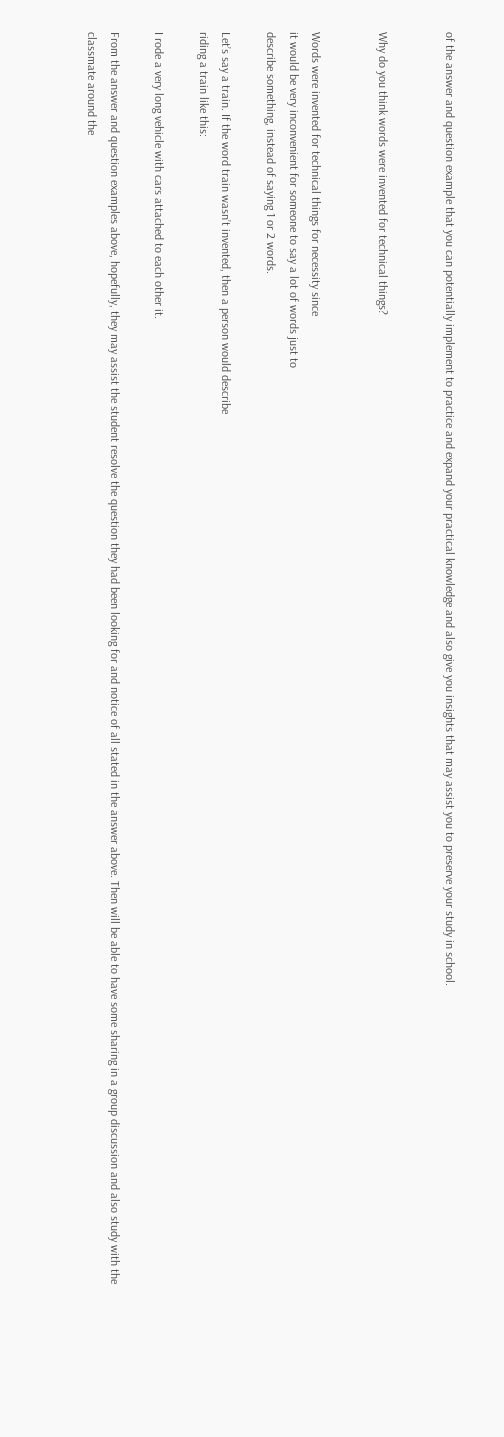of the answer and question example that you can potentially implement to practice and expand your practical knowledge and also give you insights that may assist you to preserve your study in school.


Why do you think words were invented for technical things?


Words were invented for technical things for necessity since
it would be very inconvenient for someone to say a lot of words just to
describe something, instead of saying 1 or 2 words.

Let’s say a train. If the word train wasn’t invented, then a person would describe
riding a train like this:

I rode a very long vehicle with cars attached to each other it.

From the answer and question examples above, hopefully, they may assist the student resolve the question they had been looking for and notice of all stated in the answer above. Then will be able to have some sharing in a group discussion and also study with the classmate around the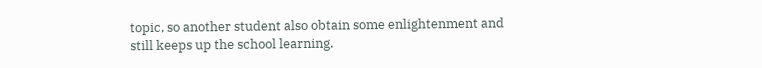topic, so another student also obtain some enlightenment and still keeps up the school learning.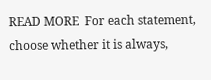READ MORE  For each statement, choose whether it is always,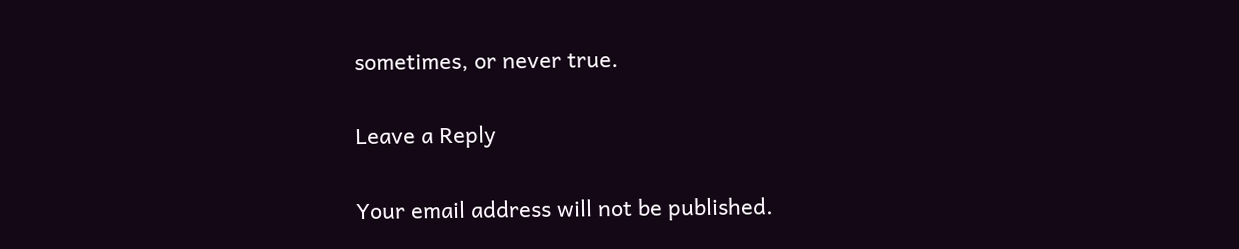sometimes, or never true.

Leave a Reply

Your email address will not be published.